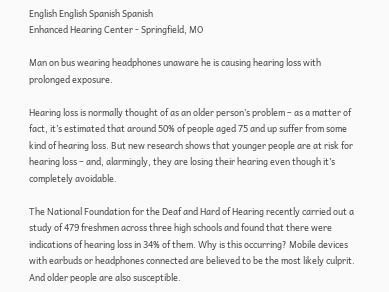English English Spanish Spanish
Enhanced Hearing Center - Springfield, MO

Man on bus wearing headphones unaware he is causing hearing loss with prolonged exposure.

Hearing loss is normally thought of as an older person’s problem – as a matter of fact, it’s estimated that around 50% of people aged 75 and up suffer from some kind of hearing loss. But new research shows that younger people are at risk for hearing loss – and, alarmingly, they are losing their hearing even though it’s completely avoidable.

The National Foundation for the Deaf and Hard of Hearing recently carried out a study of 479 freshmen across three high schools and found that there were indications of hearing loss in 34% of them. Why is this occurring? Mobile devices with earbuds or headphones connected are believed to be the most likely culprit. And older people are also susceptible.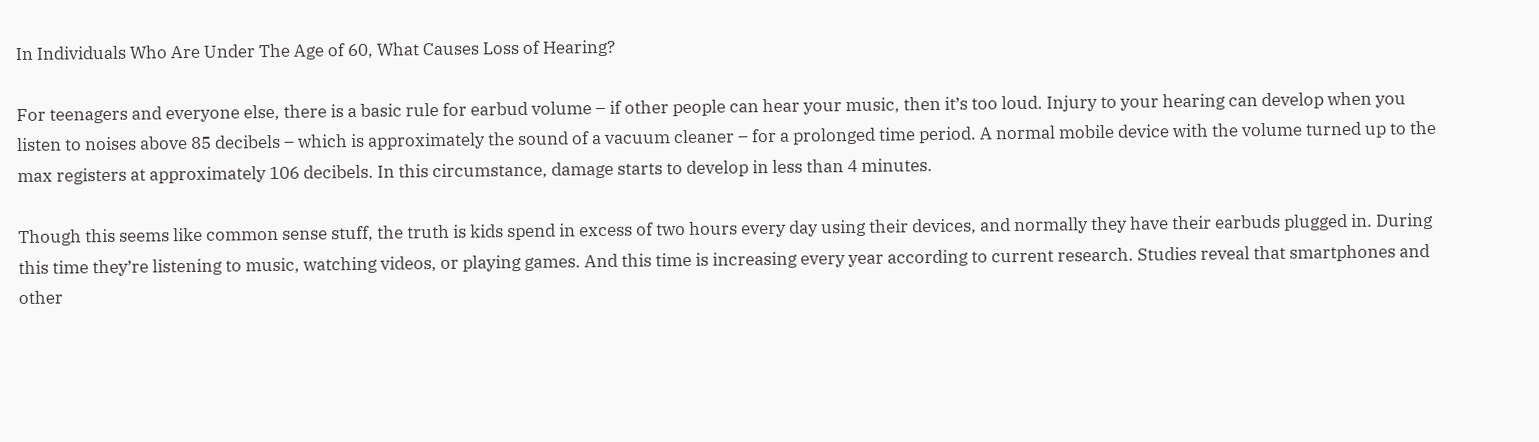In Individuals Who Are Under The Age of 60, What Causes Loss of Hearing?

For teenagers and everyone else, there is a basic rule for earbud volume – if other people can hear your music, then it’s too loud. Injury to your hearing can develop when you listen to noises above 85 decibels – which is approximately the sound of a vacuum cleaner – for a prolonged time period. A normal mobile device with the volume turned up to the max registers at approximately 106 decibels. In this circumstance, damage starts to develop in less than 4 minutes.

Though this seems like common sense stuff, the truth is kids spend in excess of two hours every day using their devices, and normally they have their earbuds plugged in. During this time they’re listening to music, watching videos, or playing games. And this time is increasing every year according to current research. Studies reveal that smartphones and other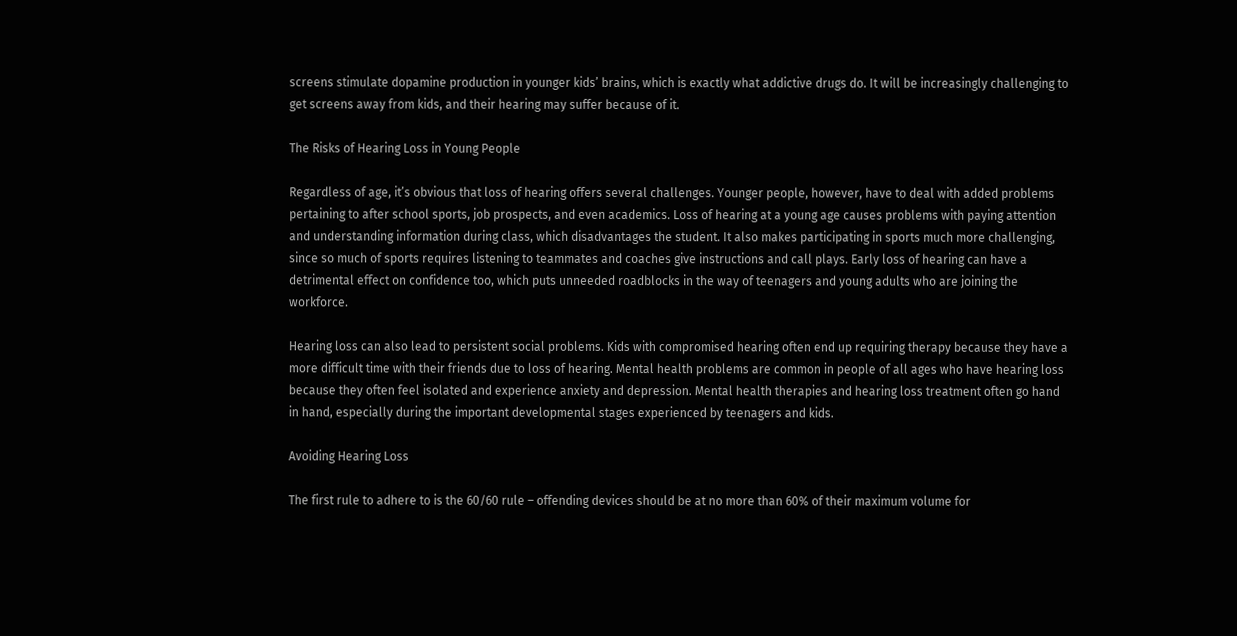screens stimulate dopamine production in younger kids’ brains, which is exactly what addictive drugs do. It will be increasingly challenging to get screens away from kids, and their hearing may suffer because of it.

The Risks of Hearing Loss in Young People

Regardless of age, it’s obvious that loss of hearing offers several challenges. Younger people, however, have to deal with added problems pertaining to after school sports, job prospects, and even academics. Loss of hearing at a young age causes problems with paying attention and understanding information during class, which disadvantages the student. It also makes participating in sports much more challenging, since so much of sports requires listening to teammates and coaches give instructions and call plays. Early loss of hearing can have a detrimental effect on confidence too, which puts unneeded roadblocks in the way of teenagers and young adults who are joining the workforce.

Hearing loss can also lead to persistent social problems. Kids with compromised hearing often end up requiring therapy because they have a more difficult time with their friends due to loss of hearing. Mental health problems are common in people of all ages who have hearing loss because they often feel isolated and experience anxiety and depression. Mental health therapies and hearing loss treatment often go hand in hand, especially during the important developmental stages experienced by teenagers and kids.

Avoiding Hearing Loss

The first rule to adhere to is the 60/60 rule – offending devices should be at no more than 60% of their maximum volume for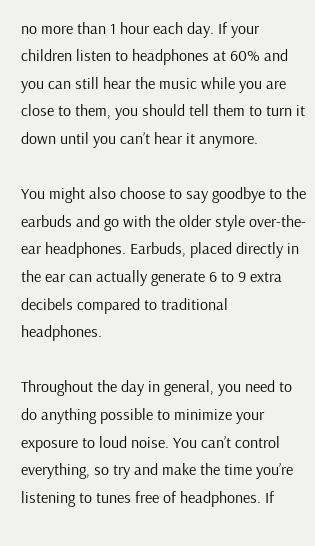no more than 1 hour each day. If your children listen to headphones at 60% and you can still hear the music while you are close to them, you should tell them to turn it down until you can’t hear it anymore.

You might also choose to say goodbye to the earbuds and go with the older style over-the-ear headphones. Earbuds, placed directly in the ear can actually generate 6 to 9 extra decibels compared to traditional headphones.

Throughout the day in general, you need to do anything possible to minimize your exposure to loud noise. You can’t control everything, so try and make the time you’re listening to tunes free of headphones. If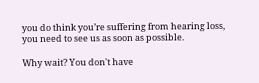you do think you’re suffering from hearing loss, you need to see us as soon as possible.

Why wait? You don't have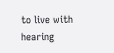to live with hearing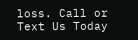loss. Call or Text Us Today